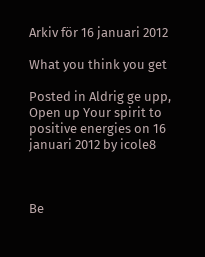Arkiv för 16 januari 2012

What you think you get

Posted in Aldrig ge upp, Open up Your spirit to positive energies on 16 januari 2012 by icole8



Be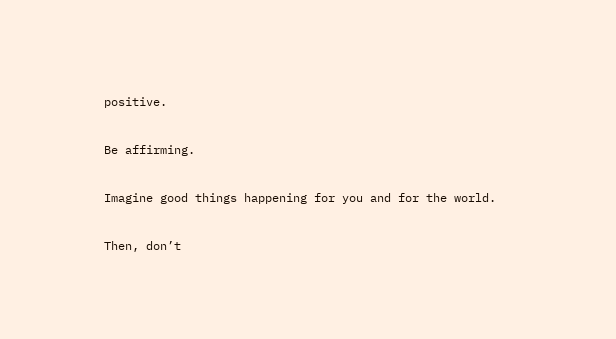positive.

Be affirming.

Imagine good things happening for you and for the world.

Then, don’t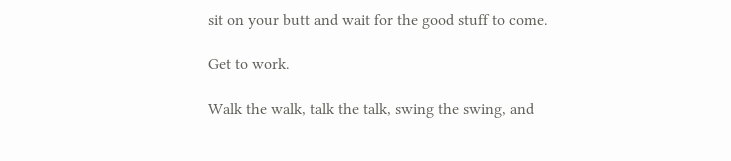sit on your butt and wait for the good stuff to come.

Get to work.

Walk the walk, talk the talk, swing the swing, and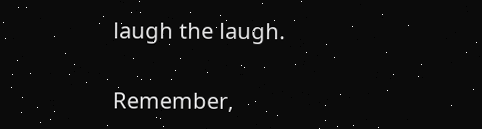laugh the laugh.

Remember,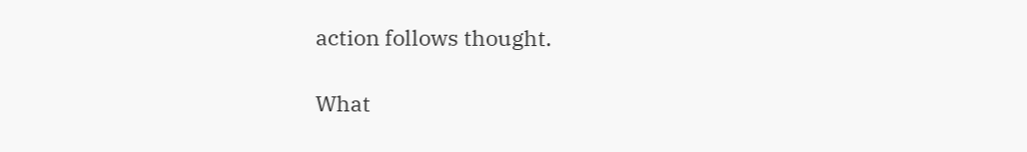action follows thought.

What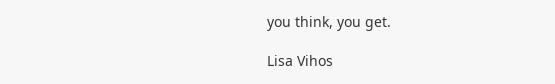you think, you get.

Lisa Vihos